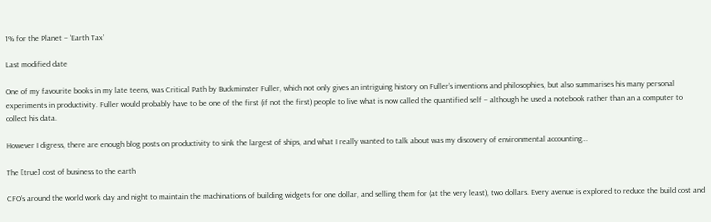1% for the Planet – ‘Earth Tax’

Last modified date

One of my favourite books in my late teens, was Critical Path by Buckminster Fuller, which not only gives an intriguing history on Fuller’s inventions and philosophies, but also summarises his many personal experiments in productivity. Fuller would probably have to be one of the first (if not the first) people to live what is now called the quantified self – although he used a notebook rather than an a computer to collect his data.

However I digress, there are enough blog posts on productivity to sink the largest of ships, and what I really wanted to talk about was my discovery of environmental accounting…

The [true] cost of business to the earth

CFO’s around the world work day and night to maintain the machinations of building widgets for one dollar, and selling them for (at the very least), two dollars. Every avenue is explored to reduce the build cost and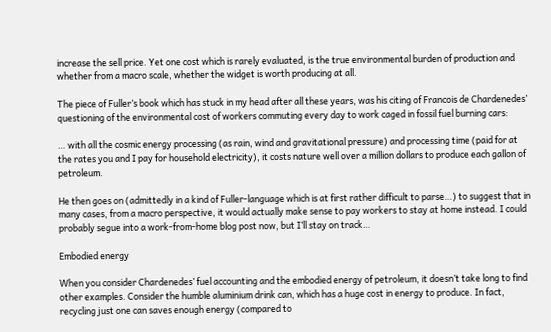increase the sell price. Yet one cost which is rarely evaluated, is the true environmental burden of production and whether from a macro scale, whether the widget is worth producing at all.

The piece of Fuller’s book which has stuck in my head after all these years, was his citing of Francois de Chardenedes’ questioning of the environmental cost of workers commuting every day to work caged in fossil fuel burning cars:

… with all the cosmic energy processing (as rain, wind and gravitational pressure) and processing time (paid for at the rates you and I pay for household electricity), it costs nature well over a million dollars to produce each gallon of petroleum.

He then goes on (admittedly in a kind of Fuller-language which is at first rather difficult to parse…) to suggest that in many cases, from a macro perspective, it would actually make sense to pay workers to stay at home instead. I could probably segue into a work-from-home blog post now, but I’ll stay on track…

Embodied energy

When you consider Chardenedes’ fuel accounting and the embodied energy of petroleum, it doesn’t take long to find other examples. Consider the humble aluminium drink can, which has a huge cost in energy to produce. In fact, recycling just one can saves enough energy (compared to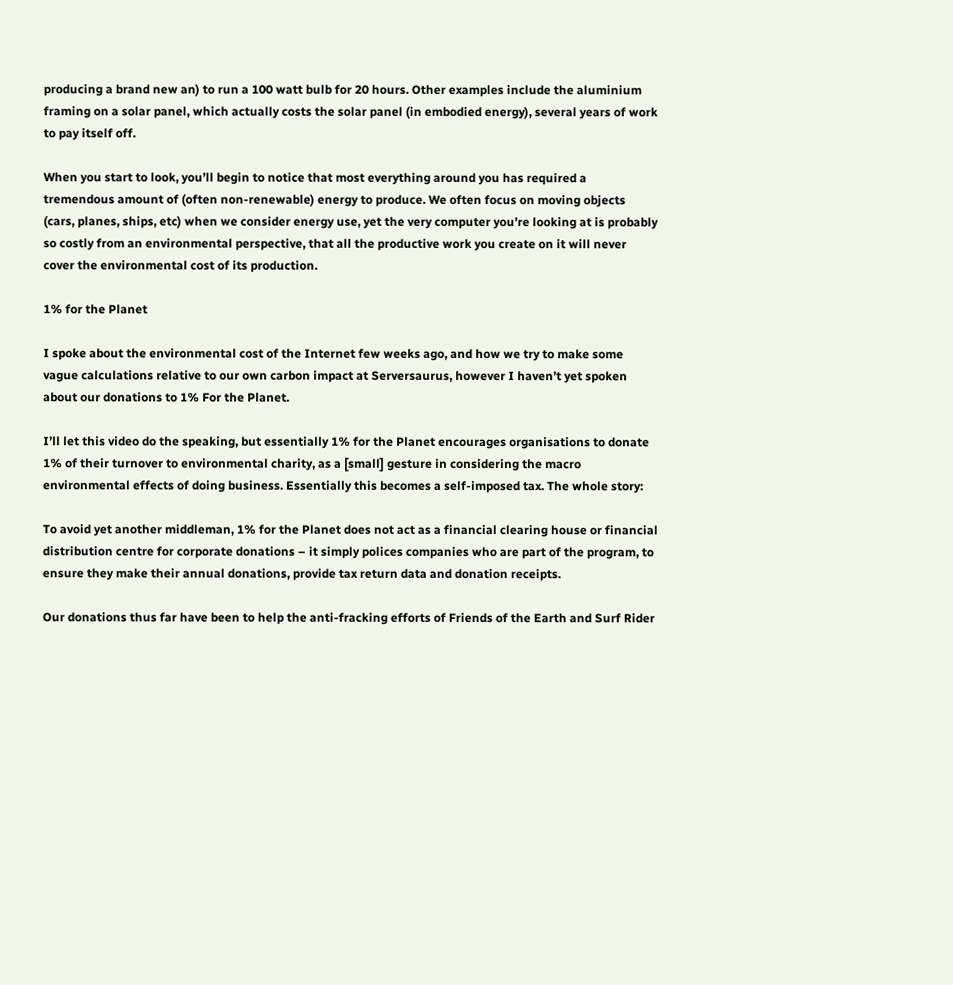producing a brand new an) to run a 100 watt bulb for 20 hours. Other examples include the aluminium framing on a solar panel, which actually costs the solar panel (in embodied energy), several years of work to pay itself off.

When you start to look, you’ll begin to notice that most everything around you has required a tremendous amount of (often non-renewable) energy to produce. We often focus on moving objects (cars, planes, ships, etc) when we consider energy use, yet the very computer you’re looking at is probably so costly from an environmental perspective, that all the productive work you create on it will never cover the environmental cost of its production.

1% for the Planet

I spoke about the environmental cost of the Internet few weeks ago, and how we try to make some vague calculations relative to our own carbon impact at Serversaurus, however I haven’t yet spoken about our donations to 1% For the Planet.

I’ll let this video do the speaking, but essentially 1% for the Planet encourages organisations to donate 1% of their turnover to environmental charity, as a [small] gesture in considering the macro environmental effects of doing business. Essentially this becomes a self-imposed tax. The whole story:

To avoid yet another middleman, 1% for the Planet does not act as a financial clearing house or financial distribution centre for corporate donations – it simply polices companies who are part of the program, to ensure they make their annual donations, provide tax return data and donation receipts.

Our donations thus far have been to help the anti-fracking efforts of Friends of the Earth and Surf Rider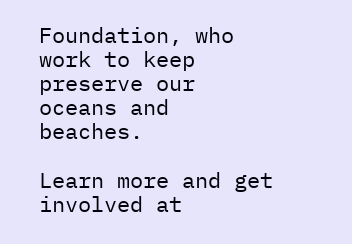Foundation, who work to keep preserve our oceans and beaches.

Learn more and get involved at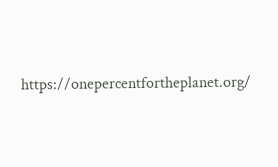https://onepercentfortheplanet.org/